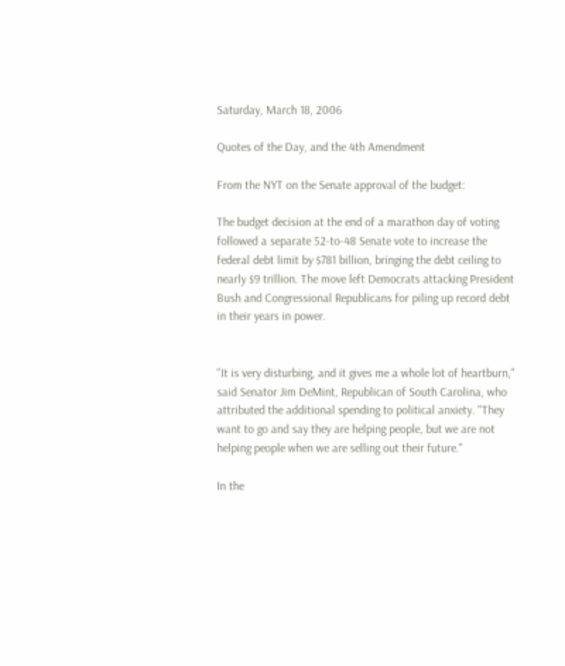Saturday, March 18, 2006

Quotes of the Day, and the 4th Amendment

From the NYT on the Senate approval of the budget:

The budget decision at the end of a marathon day of voting followed a separate 52-to-48 Senate vote to increase the federal debt limit by $781 billion, bringing the debt ceiling to nearly $9 trillion. The move left Democrats attacking President Bush and Congressional Republicans for piling up record debt in their years in power.


"It is very disturbing, and it gives me a whole lot of heartburn," said Senator Jim DeMint, Republican of South Carolina, who attributed the additional spending to political anxiety. "They want to go and say they are helping people, but we are not helping people when we are selling out their future."

In the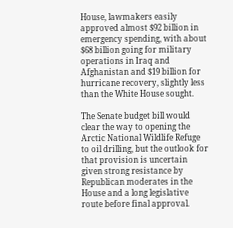House, lawmakers easily approved almost $92 billion in emergency spending, with about $68 billion going for military operations in Iraq and Afghanistan and $19 billion for hurricane recovery, slightly less than the White House sought.

The Senate budget bill would clear the way to opening the Arctic National Wildlife Refuge to oil drilling, but the outlook for that provision is uncertain given strong resistance by Republican moderates in the House and a long legislative route before final approval.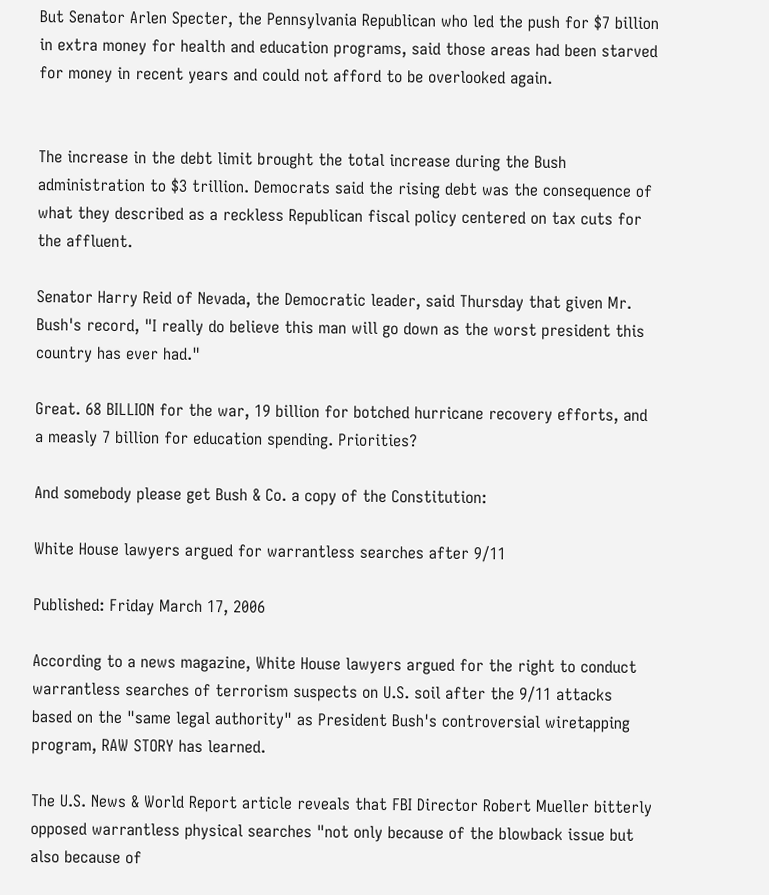But Senator Arlen Specter, the Pennsylvania Republican who led the push for $7 billion in extra money for health and education programs, said those areas had been starved for money in recent years and could not afford to be overlooked again.


The increase in the debt limit brought the total increase during the Bush administration to $3 trillion. Democrats said the rising debt was the consequence of what they described as a reckless Republican fiscal policy centered on tax cuts for the affluent.

Senator Harry Reid of Nevada, the Democratic leader, said Thursday that given Mr. Bush's record, "I really do believe this man will go down as the worst president this country has ever had."

Great. 68 BILLION for the war, 19 billion for botched hurricane recovery efforts, and a measly 7 billion for education spending. Priorities?

And somebody please get Bush & Co. a copy of the Constitution:

White House lawyers argued for warrantless searches after 9/11

Published: Friday March 17, 2006

According to a news magazine, White House lawyers argued for the right to conduct warrantless searches of terrorism suspects on U.S. soil after the 9/11 attacks based on the "same legal authority" as President Bush's controversial wiretapping program, RAW STORY has learned.

The U.S. News & World Report article reveals that FBI Director Robert Mueller bitterly opposed warrantless physical searches "not only because of the blowback issue but also because of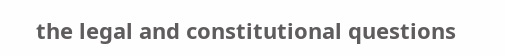the legal and constitutional questions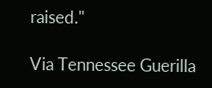raised."

Via Tennessee Guerilla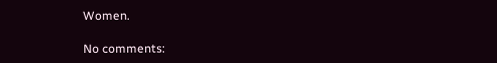Women.

No comments: